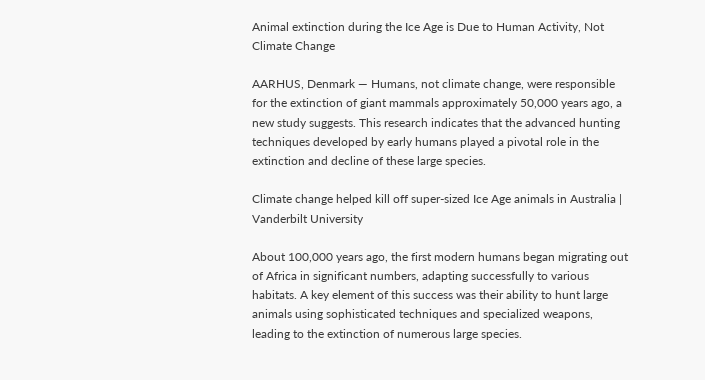Animal extinction during the Ice Age is Due to Human Activity, Not Climate Change

AARHUS, Denmark — Humans, not climate change, were responsible for the extinction of giant mammals approximately 50,000 years ago, a new study suggests. This research indicates that the advanced hunting techniques developed by early humans played a pivotal role in the extinction and decline of these large species.

Climate change helped kill off super-sized Ice Age animals in Australia |  Vanderbilt University

About 100,000 years ago, the first modern humans began migrating out of Africa in significant numbers, adapting successfully to various habitats. A key element of this success was their ability to hunt large animals using sophisticated techniques and specialized weapons, leading to the extinction of numerous large species.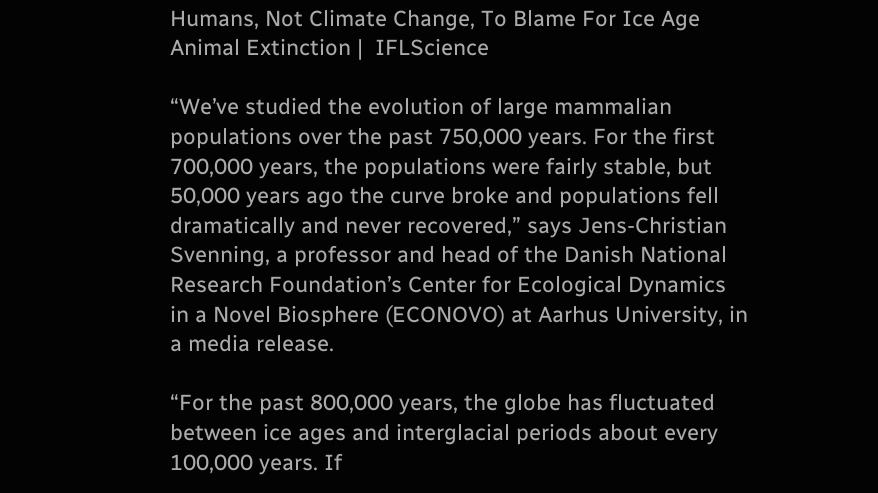Humans, Not Climate Change, To Blame For Ice Age Animal Extinction |  IFLScience

“We’ve studied the evolution of large mammalian populations over the past 750,000 years. For the first 700,000 years, the populations were fairly stable, but 50,000 years ago the curve broke and populations fell dramatically and never recovered,” says Jens-Christian Svenning, a professor and head of the Danish National Research Foundation’s Center for Ecological Dynamics in a Novel Biosphere (ECONOVO) at Aarhus University, in a media release.

“For the past 800,000 years, the globe has fluctuated between ice ages and interglacial periods about every 100,000 years. If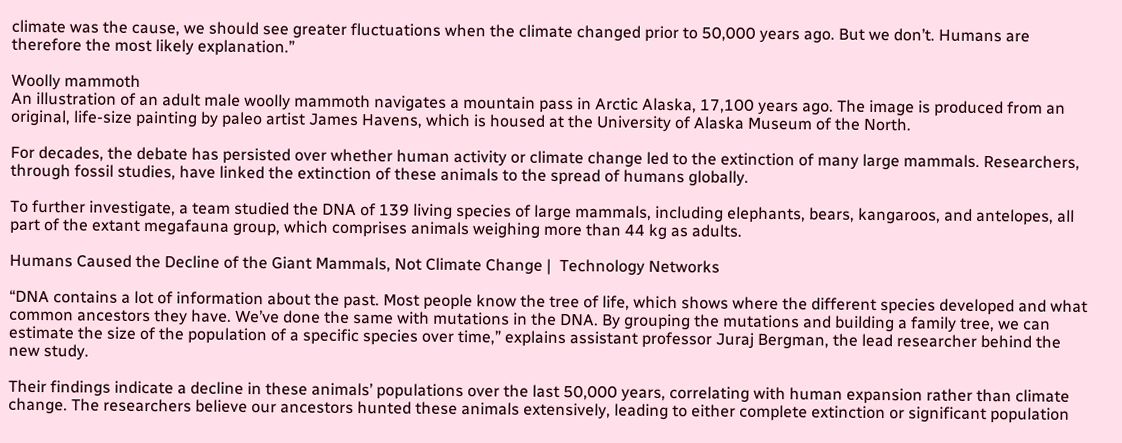climate was the cause, we should see greater fluctuations when the climate changed prior to 50,000 years ago. But we don’t. Humans are therefore the most likely explanation.”

Woolly mammoth
An illustration of an adult male woolly mammoth navigates a mountain pass in Arctic Alaska, 17,100 years ago. The image is produced from an original, life-size painting by paleo artist James Havens, which is housed at the University of Alaska Museum of the North.

For decades, the debate has persisted over whether human activity or climate change led to the extinction of many large mammals. Researchers, through fossil studies, have linked the extinction of these animals to the spread of humans globally.

To further investigate, a team studied the DNA of 139 living species of large mammals, including elephants, bears, kangaroos, and antelopes, all part of the extant megafauna group, which comprises animals weighing more than 44 kg as adults.

Humans Caused the Decline of the Giant Mammals, Not Climate Change |  Technology Networks

“DNA contains a lot of information about the past. Most people know the tree of life, which shows where the different species developed and what common ancestors they have. We’ve done the same with mutations in the DNA. By grouping the mutations and building a family tree, we can estimate the size of the population of a specific species over time,” explains assistant professor Juraj Bergman, the lead researcher behind the new study.

Their findings indicate a decline in these animals’ populations over the last 50,000 years, correlating with human expansion rather than climate change. The researchers believe our ancestors hunted these animals extensively, leading to either complete extinction or significant population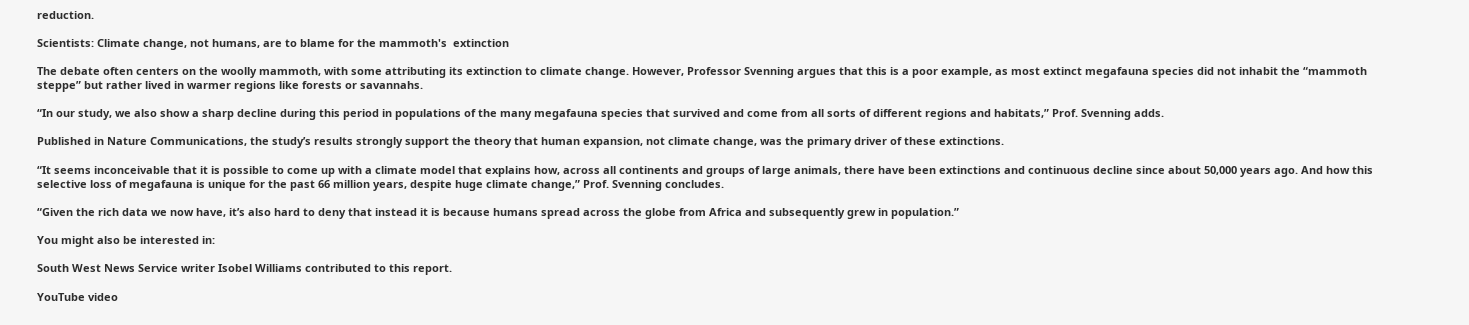reduction.

Scientists: Climate change, not humans, are to blame for the mammoth's  extinction

The debate often centers on the woolly mammoth, with some attributing its extinction to climate change. However, Professor Svenning argues that this is a poor example, as most extinct megafauna species did not inhabit the “mammoth steppe” but rather lived in warmer regions like forests or savannahs.

“In our study, we also show a sharp decline during this period in populations of the many megafauna species that survived and come from all sorts of different regions and habitats,” Prof. Svenning adds.

Published in Nature Communications, the study’s results strongly support the theory that human expansion, not climate change, was the primary driver of these extinctions.

“It seems inconceivable that it is possible to come up with a climate model that explains how, across all continents and groups of large animals, there have been extinctions and continuous decline since about 50,000 years ago. And how this selective loss of megafauna is unique for the past 66 million years, despite huge climate change,” Prof. Svenning concludes.

“Given the rich data we now have, it’s also hard to deny that instead it is because humans spread across the globe from Africa and subsequently grew in population.”

You might also be interested in:

South West News Service writer Isobel Williams contributed to this report.

YouTube video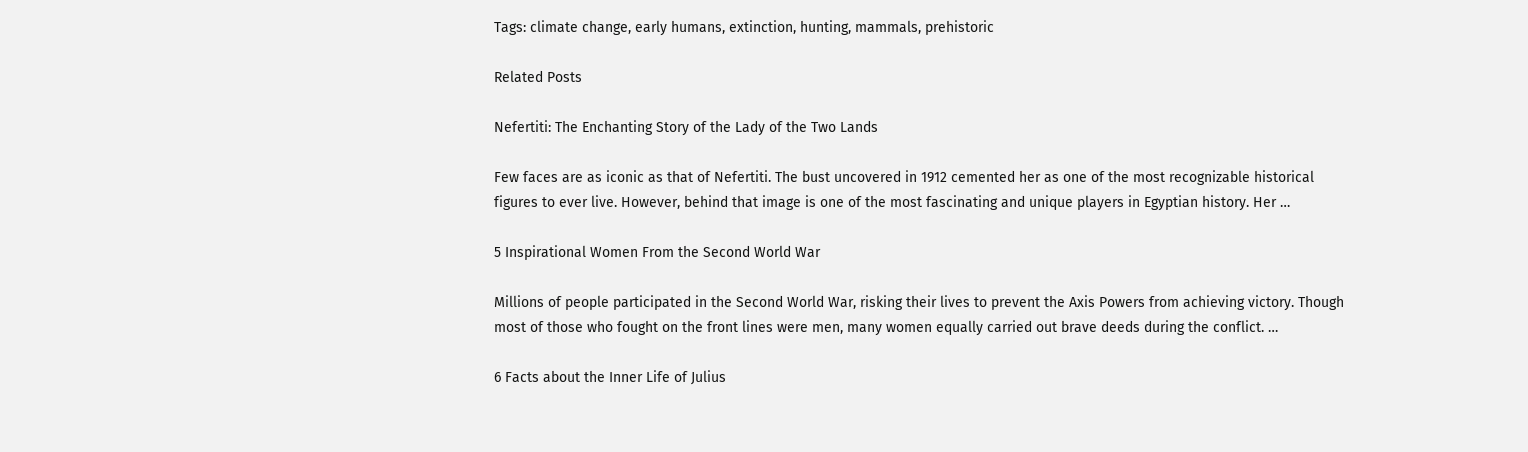Tags: climate change, early humans, extinction, hunting, mammals, prehistoric

Related Posts

Nefertiti: The Enchanting Story of the Lady of the Two Lands

Few faces are as iconic as that of Nefertiti. The bust uncovered in 1912 cemented her as one of the most recognizable historical figures to ever live. However, behind that image is one of the most fascinating and unique players in Egyptian history. Her …

5 Inspirational Women From the Second World War

Millions of people participated in the Second World War, risking their lives to prevent the Axis Powers from achieving victory. Though most of those who fought on the front lines were men, many women equally carried out brave deeds during the conflict. …

6 Facts about the Inner Life of Julius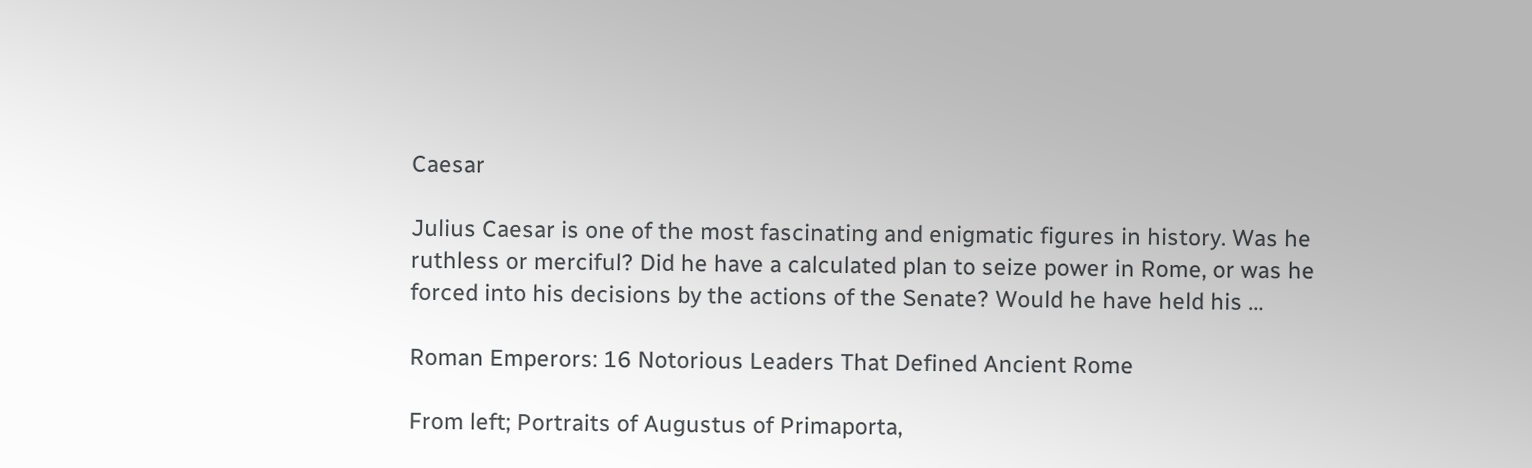Caesar

Julius Caesar is one of the most fascinating and enigmatic figures in history. Was he ruthless or merciful? Did he have a calculated plan to seize power in Rome, or was he forced into his decisions by the actions of the Senate? Would he have held his …

Roman Emperors: 16 Notorious Leaders That Defined Ancient Rome

From left; Portraits of Augustus of Primaporta,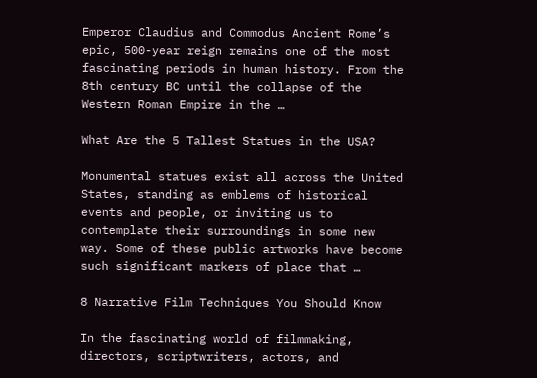Emperor Claudius and Commodus Ancient Rome’s epic, 500-year reign remains one of the most fascinating periods in human history. From the 8th century BC until the collapse of the Western Roman Empire in the …

What Are the 5 Tallest Statues in the USA?

Monumental statues exist all across the United States, standing as emblems of historical events and people, or inviting us to contemplate their surroundings in some new way. Some of these public artworks have become such significant markers of place that …

8 Narrative Film Techniques You Should Know

In the fascinating world of filmmaking, directors, scriptwriters, actors, and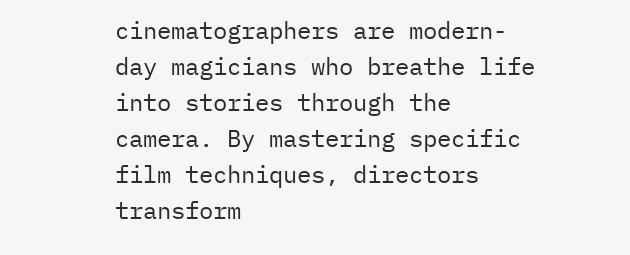cinematographers are modern-day magicians who breathe life into stories through the camera. By mastering specific film techniques, directors transform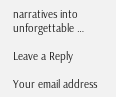narratives into unforgettable …

Leave a Reply

Your email address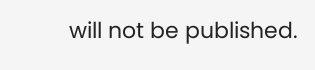will not be published.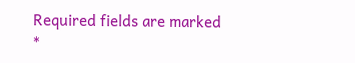Required fields are marked *